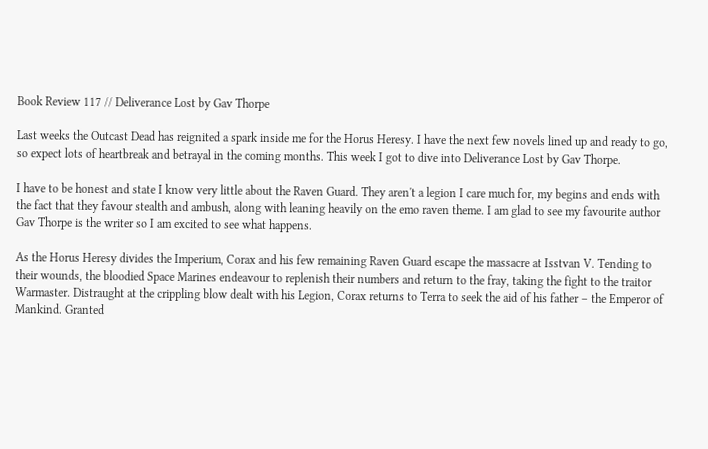Book Review 117 // Deliverance Lost by Gav Thorpe

Last weeks the Outcast Dead has reignited a spark inside me for the Horus Heresy. I have the next few novels lined up and ready to go, so expect lots of heartbreak and betrayal in the coming months. This week I got to dive into Deliverance Lost by Gav Thorpe.

I have to be honest and state I know very little about the Raven Guard. They aren't a legion I care much for, my begins and ends with the fact that they favour stealth and ambush, along with leaning heavily on the emo raven theme. I am glad to see my favourite author Gav Thorpe is the writer so I am excited to see what happens.

As the Horus Heresy divides the Imperium, Corax and his few remaining Raven Guard escape the massacre at Isstvan V. Tending to their wounds, the bloodied Space Marines endeavour to replenish their numbers and return to the fray, taking the fight to the traitor Warmaster. Distraught at the crippling blow dealt with his Legion, Corax returns to Terra to seek the aid of his father – the Emperor of Mankind. Granted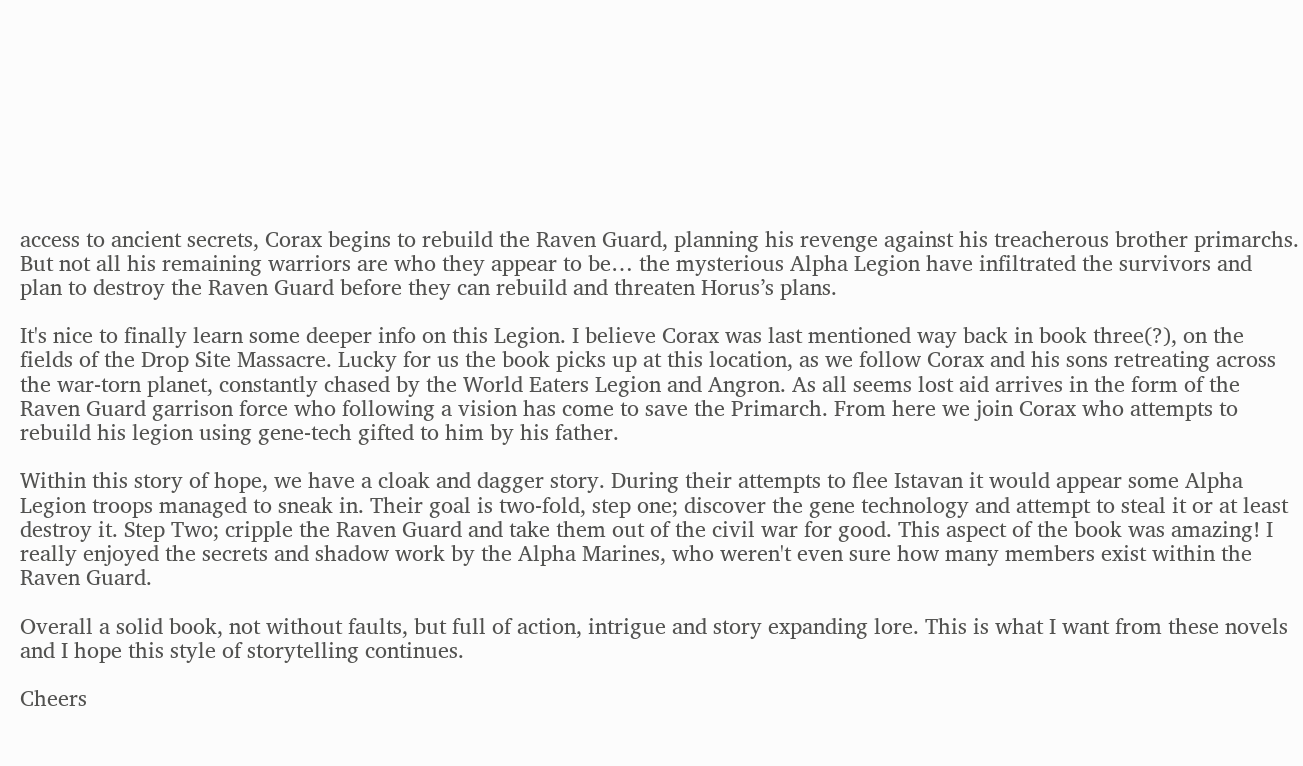access to ancient secrets, Corax begins to rebuild the Raven Guard, planning his revenge against his treacherous brother primarchs. But not all his remaining warriors are who they appear to be… the mysterious Alpha Legion have infiltrated the survivors and plan to destroy the Raven Guard before they can rebuild and threaten Horus’s plans.

It's nice to finally learn some deeper info on this Legion. I believe Corax was last mentioned way back in book three(?), on the fields of the Drop Site Massacre. Lucky for us the book picks up at this location, as we follow Corax and his sons retreating across the war-torn planet, constantly chased by the World Eaters Legion and Angron. As all seems lost aid arrives in the form of the Raven Guard garrison force who following a vision has come to save the Primarch. From here we join Corax who attempts to rebuild his legion using gene-tech gifted to him by his father.

Within this story of hope, we have a cloak and dagger story. During their attempts to flee Istavan it would appear some Alpha Legion troops managed to sneak in. Their goal is two-fold, step one; discover the gene technology and attempt to steal it or at least destroy it. Step Two; cripple the Raven Guard and take them out of the civil war for good. This aspect of the book was amazing! I really enjoyed the secrets and shadow work by the Alpha Marines, who weren't even sure how many members exist within the Raven Guard.

Overall a solid book, not without faults, but full of action, intrigue and story expanding lore. This is what I want from these novels and I hope this style of storytelling continues.

Cheers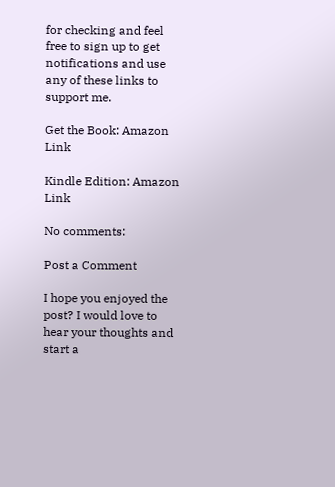for checking and feel free to sign up to get notifications and use any of these links to support me.

Get the Book: Amazon Link

Kindle Edition: Amazon Link

No comments:

Post a Comment

I hope you enjoyed the post? I would love to hear your thoughts and start a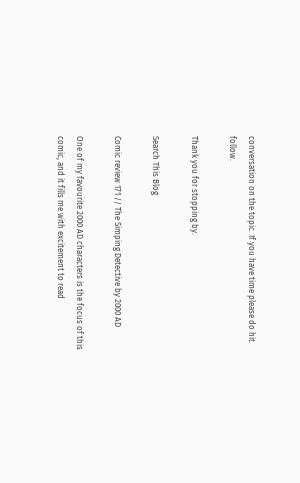conversation on the topic. If you have time please do hit follow.

Thank you for stopping by.

Search This Blog

Comic review 171 // The Simping Detective by 2000 AD

One of my favourite 2000 AD characters is the focus of this comic, and it fills me with excitement to read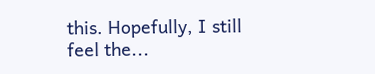this. Hopefully, I still feel the...